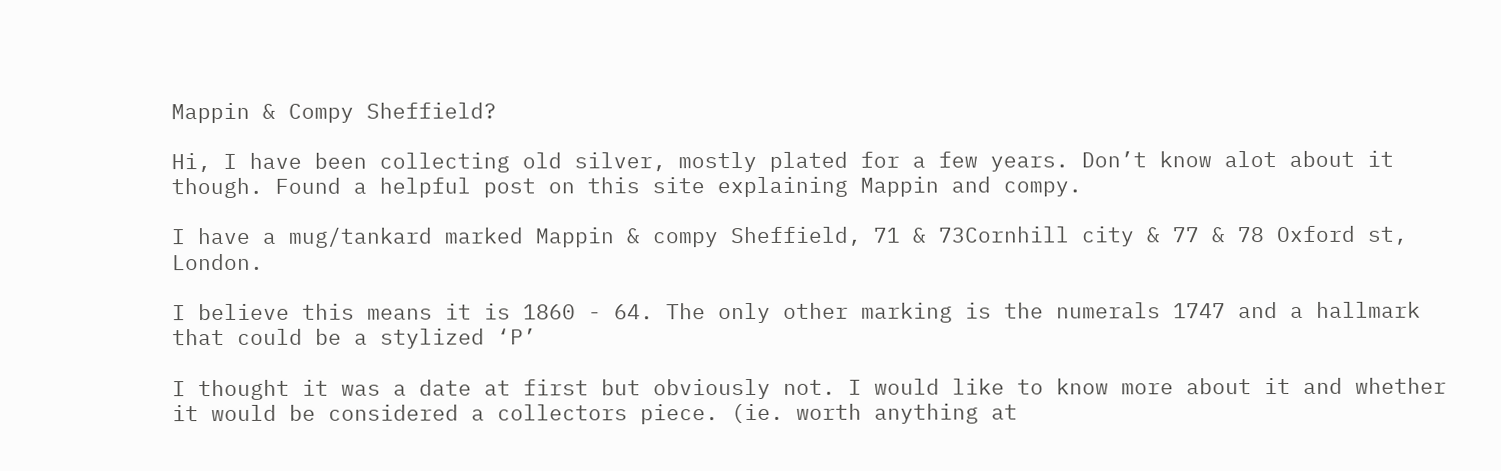Mappin & Compy Sheffield?

Hi, I have been collecting old silver, mostly plated for a few years. Don’t know alot about it though. Found a helpful post on this site explaining Mappin and compy.

I have a mug/tankard marked Mappin & compy Sheffield, 71 & 73Cornhill city & 77 & 78 Oxford st, London.

I believe this means it is 1860 - 64. The only other marking is the numerals 1747 and a hallmark that could be a stylized ‘P’

I thought it was a date at first but obviously not. I would like to know more about it and whether it would be considered a collectors piece. (ie. worth anything at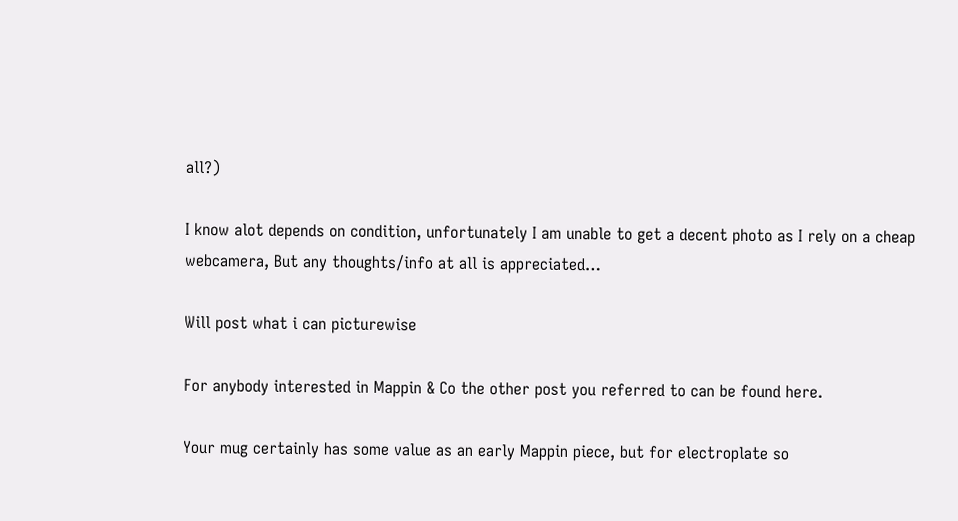all?)

I know alot depends on condition, unfortunately I am unable to get a decent photo as I rely on a cheap webcamera, But any thoughts/info at all is appreciated…

Will post what i can picturewise

For anybody interested in Mappin & Co the other post you referred to can be found here.

Your mug certainly has some value as an early Mappin piece, but for electroplate so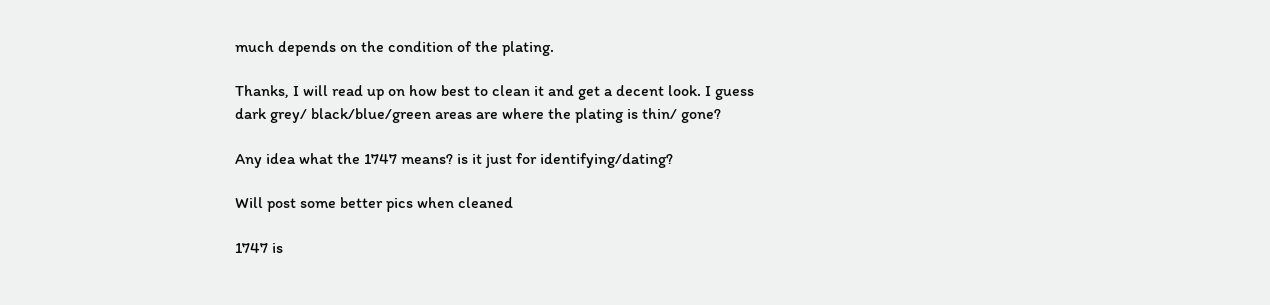much depends on the condition of the plating.

Thanks, I will read up on how best to clean it and get a decent look. I guess dark grey/ black/blue/green areas are where the plating is thin/ gone?

Any idea what the 1747 means? is it just for identifying/dating?

Will post some better pics when cleaned

1747 is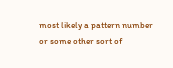most likely a pattern number or some other sort of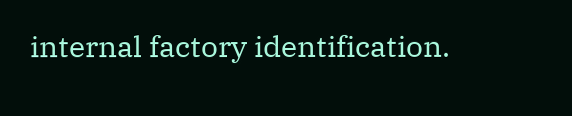internal factory identification.